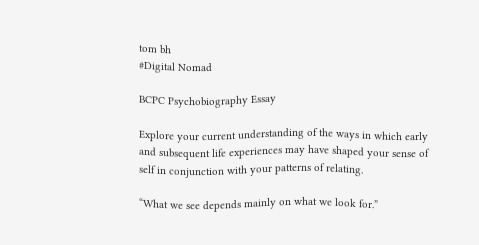tom bh
#Digital Nomad

BCPC Psychobiography Essay

Explore your current understanding of the ways in which early and subsequent life experiences may have shaped your sense of self in conjunction with your patterns of relating.

“What we see depends mainly on what we look for.”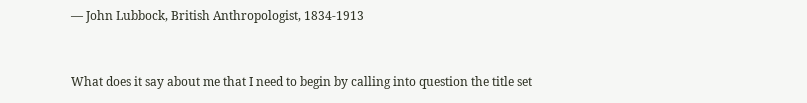— John Lubbock, British Anthropologist, 1834-1913


What does it say about me that I need to begin by calling into question the title set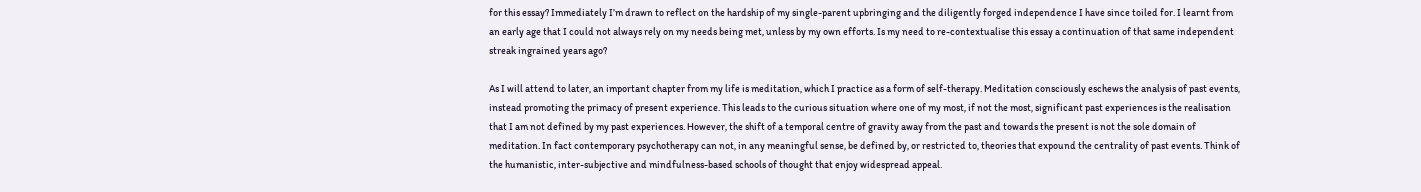for this essay? Immediately I’m drawn to reflect on the hardship of my single-parent upbringing and the diligently forged independence I have since toiled for. I learnt from an early age that I could not always rely on my needs being met, unless by my own efforts. Is my need to re-contextualise this essay a continuation of that same independent streak ingrained years ago?

As I will attend to later, an important chapter from my life is meditation, which I practice as a form of self-therapy. Meditation consciously eschews the analysis of past events, instead promoting the primacy of present experience. This leads to the curious situation where one of my most, if not the most, significant past experiences is the realisation that I am not defined by my past experiences. However, the shift of a temporal centre of gravity away from the past and towards the present is not the sole domain of meditation. In fact contemporary psychotherapy can not, in any meaningful sense, be defined by, or restricted to, theories that expound the centrality of past events. Think of the humanistic, inter-subjective and mindfulness-based schools of thought that enjoy widespread appeal.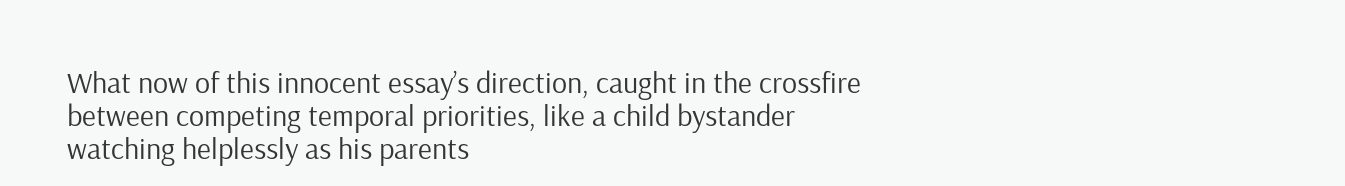What now of this innocent essay’s direction, caught in the crossfire between competing temporal priorities, like a child bystander watching helplessly as his parents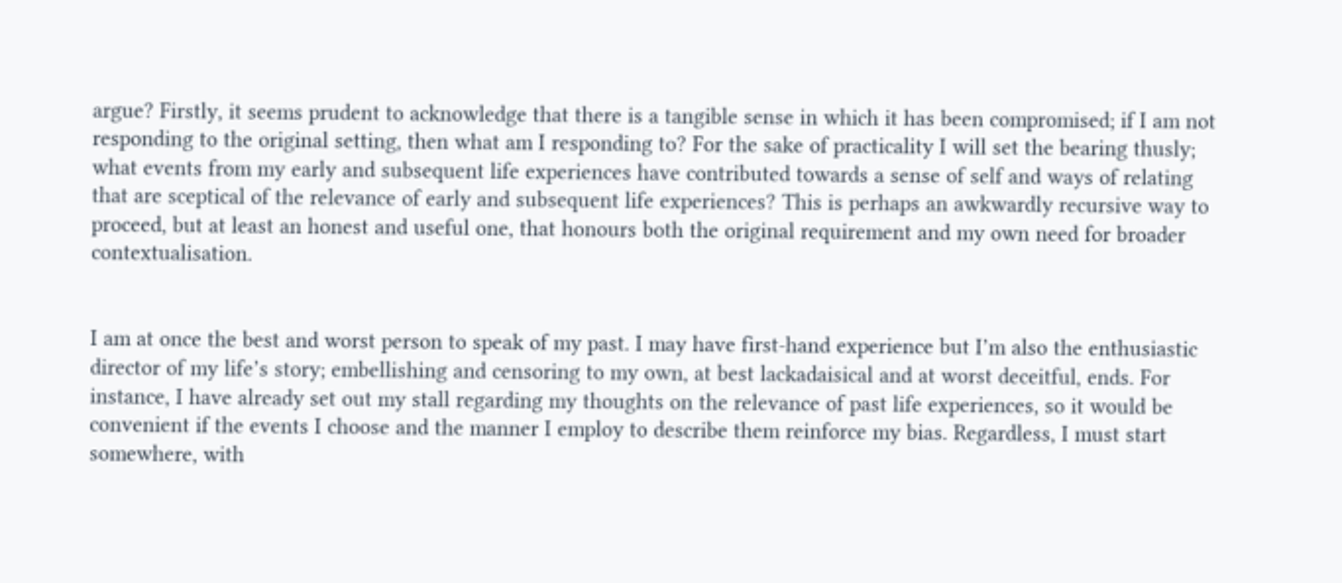argue? Firstly, it seems prudent to acknowledge that there is a tangible sense in which it has been compromised; if I am not responding to the original setting, then what am I responding to? For the sake of practicality I will set the bearing thusly; what events from my early and subsequent life experiences have contributed towards a sense of self and ways of relating that are sceptical of the relevance of early and subsequent life experiences? This is perhaps an awkwardly recursive way to proceed, but at least an honest and useful one, that honours both the original requirement and my own need for broader contextualisation.


I am at once the best and worst person to speak of my past. I may have first-hand experience but I’m also the enthusiastic director of my life’s story; embellishing and censoring to my own, at best lackadaisical and at worst deceitful, ends. For instance, I have already set out my stall regarding my thoughts on the relevance of past life experiences, so it would be convenient if the events I choose and the manner I employ to describe them reinforce my bias. Regardless, I must start somewhere, with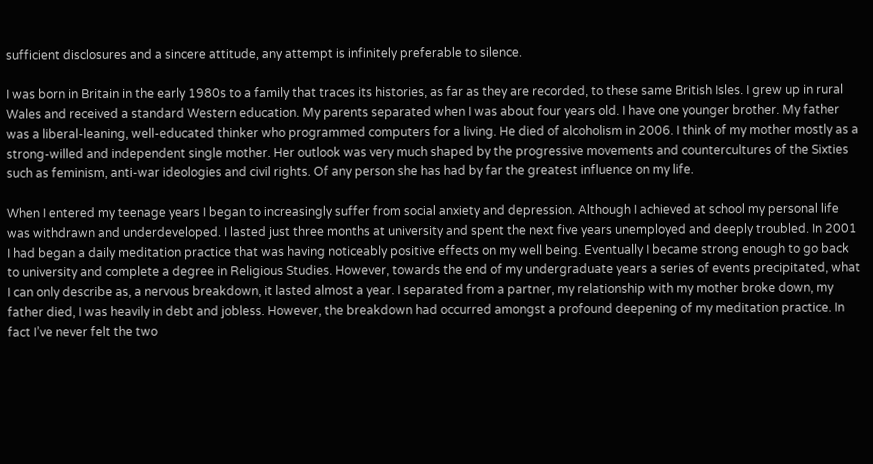sufficient disclosures and a sincere attitude, any attempt is infinitely preferable to silence.

I was born in Britain in the early 1980s to a family that traces its histories, as far as they are recorded, to these same British Isles. I grew up in rural Wales and received a standard Western education. My parents separated when I was about four years old. I have one younger brother. My father was a liberal-leaning, well-educated thinker who programmed computers for a living. He died of alcoholism in 2006. I think of my mother mostly as a strong-willed and independent single mother. Her outlook was very much shaped by the progressive movements and countercultures of the Sixties such as feminism, anti-war ideologies and civil rights. Of any person she has had by far the greatest influence on my life.

When I entered my teenage years I began to increasingly suffer from social anxiety and depression. Although I achieved at school my personal life was withdrawn and underdeveloped. I lasted just three months at university and spent the next five years unemployed and deeply troubled. In 2001 I had began a daily meditation practice that was having noticeably positive effects on my well being. Eventually I became strong enough to go back to university and complete a degree in Religious Studies. However, towards the end of my undergraduate years a series of events precipitated, what I can only describe as, a nervous breakdown, it lasted almost a year. I separated from a partner, my relationship with my mother broke down, my father died, I was heavily in debt and jobless. However, the breakdown had occurred amongst a profound deepening of my meditation practice. In fact I’ve never felt the two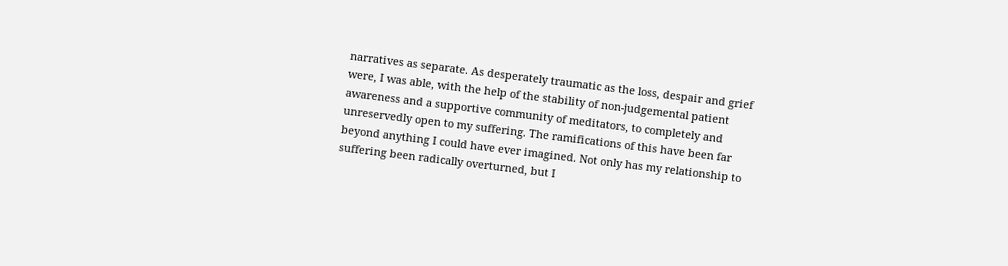narratives as separate. As desperately traumatic as the loss, despair and grief were, I was able, with the help of the stability of non-judgemental patient awareness and a supportive community of meditators, to completely and unreservedly open to my suffering. The ramifications of this have been far beyond anything I could have ever imagined. Not only has my relationship to suffering been radically overturned, but I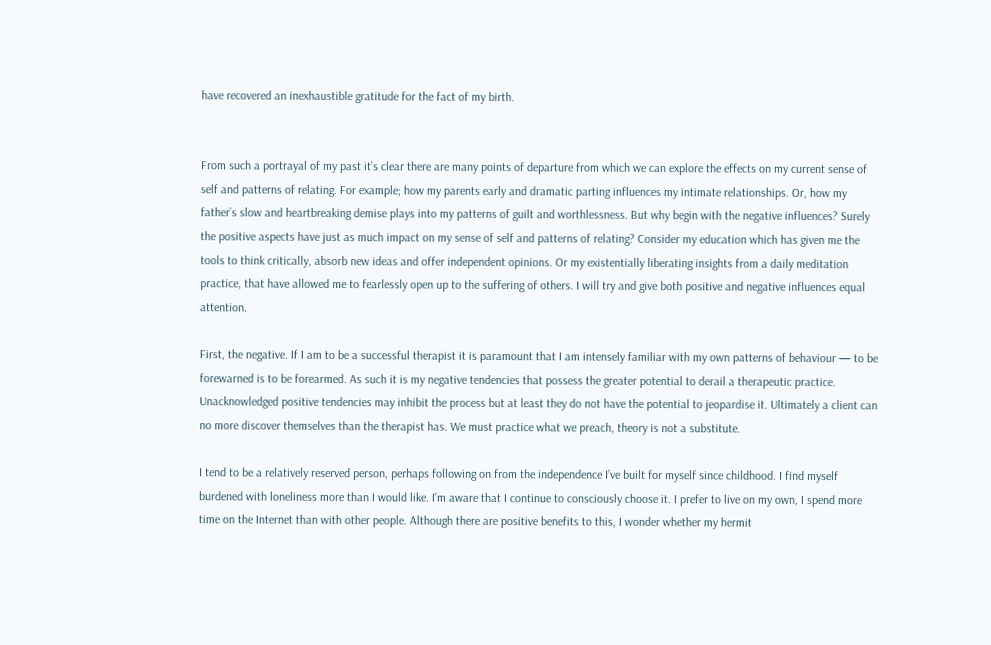have recovered an inexhaustible gratitude for the fact of my birth.


From such a portrayal of my past it’s clear there are many points of departure from which we can explore the effects on my current sense of self and patterns of relating. For example; how my parents early and dramatic parting influences my intimate relationships. Or, how my father’s slow and heartbreaking demise plays into my patterns of guilt and worthlessness. But why begin with the negative influences? Surely the positive aspects have just as much impact on my sense of self and patterns of relating? Consider my education which has given me the tools to think critically, absorb new ideas and offer independent opinions. Or my existentially liberating insights from a daily meditation practice, that have allowed me to fearlessly open up to the suffering of others. I will try and give both positive and negative influences equal attention.

First, the negative. If I am to be a successful therapist it is paramount that I am intensely familiar with my own patterns of behaviour — to be forewarned is to be forearmed. As such it is my negative tendencies that possess the greater potential to derail a therapeutic practice. Unacknowledged positive tendencies may inhibit the process but at least they do not have the potential to jeopardise it. Ultimately a client can no more discover themselves than the therapist has. We must practice what we preach, theory is not a substitute.

I tend to be a relatively reserved person, perhaps following on from the independence I’ve built for myself since childhood. I find myself burdened with loneliness more than I would like. I’m aware that I continue to consciously choose it. I prefer to live on my own, I spend more time on the Internet than with other people. Although there are positive benefits to this, I wonder whether my hermit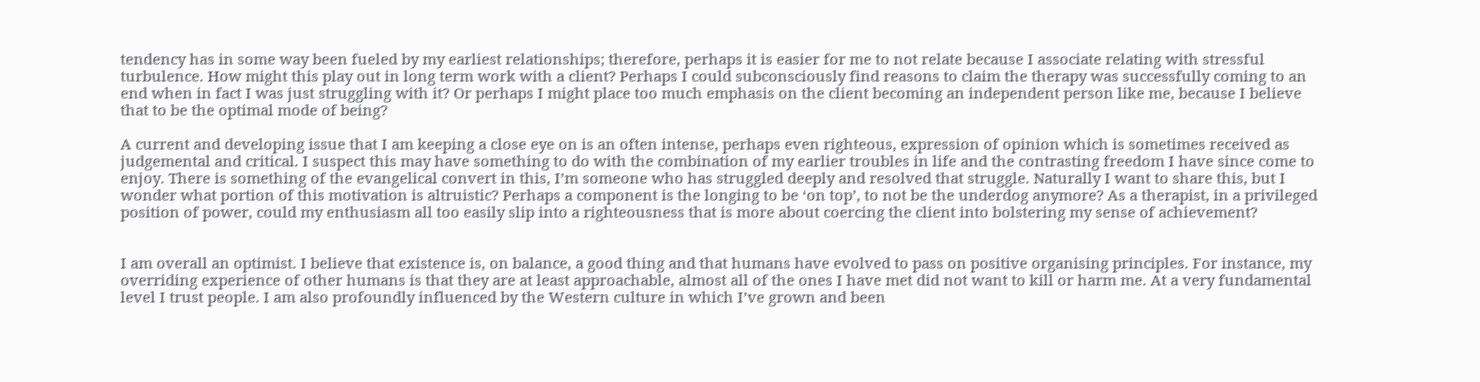tendency has in some way been fueled by my earliest relationships; therefore, perhaps it is easier for me to not relate because I associate relating with stressful turbulence. How might this play out in long term work with a client? Perhaps I could subconsciously find reasons to claim the therapy was successfully coming to an end when in fact I was just struggling with it? Or perhaps I might place too much emphasis on the client becoming an independent person like me, because I believe that to be the optimal mode of being?

A current and developing issue that I am keeping a close eye on is an often intense, perhaps even righteous, expression of opinion which is sometimes received as judgemental and critical. I suspect this may have something to do with the combination of my earlier troubles in life and the contrasting freedom I have since come to enjoy. There is something of the evangelical convert in this, I’m someone who has struggled deeply and resolved that struggle. Naturally I want to share this, but I wonder what portion of this motivation is altruistic? Perhaps a component is the longing to be ‘on top’, to not be the underdog anymore? As a therapist, in a privileged position of power, could my enthusiasm all too easily slip into a righteousness that is more about coercing the client into bolstering my sense of achievement?


I am overall an optimist. I believe that existence is, on balance, a good thing and that humans have evolved to pass on positive organising principles. For instance, my overriding experience of other humans is that they are at least approachable, almost all of the ones I have met did not want to kill or harm me. At a very fundamental level I trust people. I am also profoundly influenced by the Western culture in which I’ve grown and been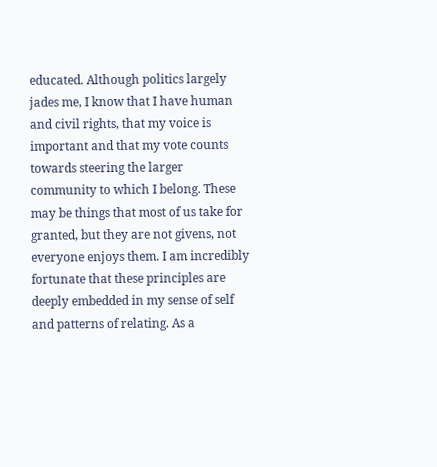educated. Although politics largely jades me, I know that I have human and civil rights, that my voice is important and that my vote counts towards steering the larger community to which I belong. These may be things that most of us take for granted, but they are not givens, not everyone enjoys them. I am incredibly fortunate that these principles are deeply embedded in my sense of self and patterns of relating. As a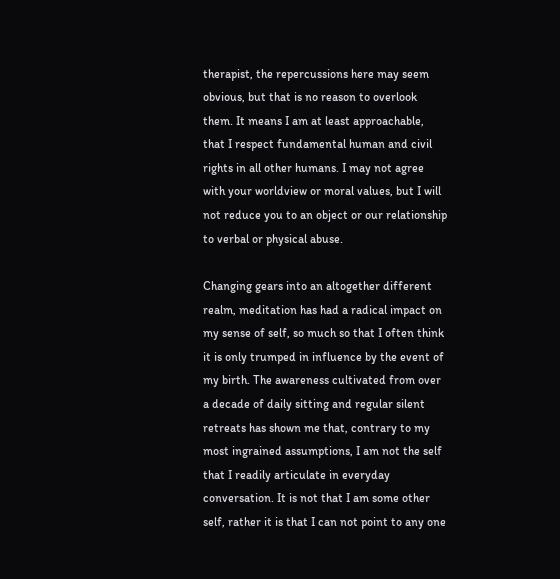therapist, the repercussions here may seem obvious, but that is no reason to overlook them. It means I am at least approachable, that I respect fundamental human and civil rights in all other humans. I may not agree with your worldview or moral values, but I will not reduce you to an object or our relationship to verbal or physical abuse.

Changing gears into an altogether different realm, meditation has had a radical impact on my sense of self, so much so that I often think it is only trumped in influence by the event of my birth. The awareness cultivated from over a decade of daily sitting and regular silent retreats has shown me that, contrary to my most ingrained assumptions, I am not the self that I readily articulate in everyday conversation. It is not that I am some other self, rather it is that I can not point to any one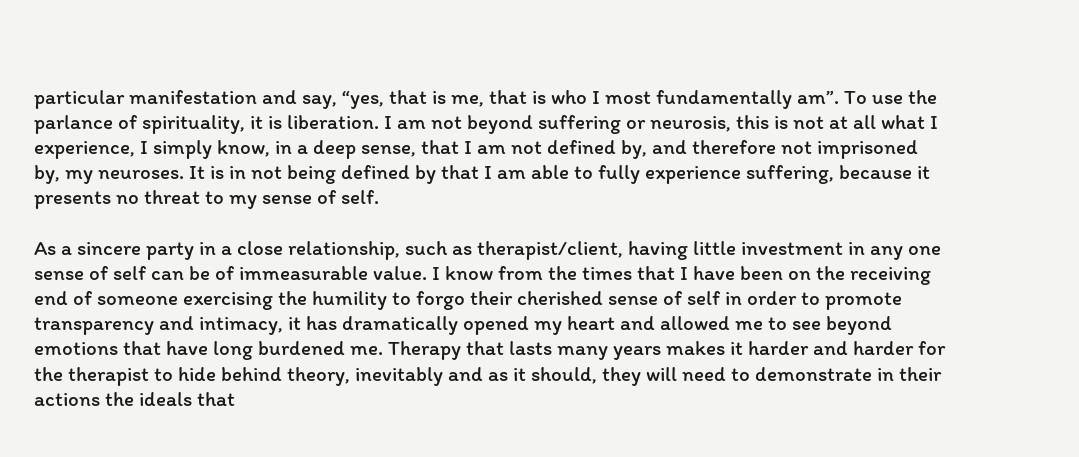particular manifestation and say, “yes, that is me, that is who I most fundamentally am”. To use the parlance of spirituality, it is liberation. I am not beyond suffering or neurosis, this is not at all what I experience, I simply know, in a deep sense, that I am not defined by, and therefore not imprisoned by, my neuroses. It is in not being defined by that I am able to fully experience suffering, because it presents no threat to my sense of self.

As a sincere party in a close relationship, such as therapist/client, having little investment in any one sense of self can be of immeasurable value. I know from the times that I have been on the receiving end of someone exercising the humility to forgo their cherished sense of self in order to promote transparency and intimacy, it has dramatically opened my heart and allowed me to see beyond emotions that have long burdened me. Therapy that lasts many years makes it harder and harder for the therapist to hide behind theory, inevitably and as it should, they will need to demonstrate in their actions the ideals that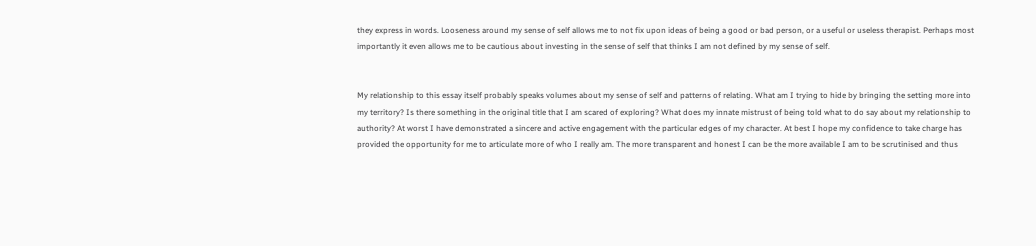they express in words. Looseness around my sense of self allows me to not fix upon ideas of being a good or bad person, or a useful or useless therapist. Perhaps most importantly it even allows me to be cautious about investing in the sense of self that thinks I am not defined by my sense of self.


My relationship to this essay itself probably speaks volumes about my sense of self and patterns of relating. What am I trying to hide by bringing the setting more into my territory? Is there something in the original title that I am scared of exploring? What does my innate mistrust of being told what to do say about my relationship to authority? At worst I have demonstrated a sincere and active engagement with the particular edges of my character. At best I hope my confidence to take charge has provided the opportunity for me to articulate more of who I really am. The more transparent and honest I can be the more available I am to be scrutinised and thus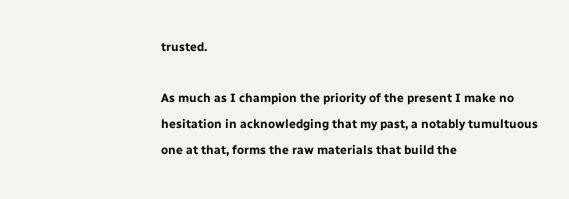trusted.

As much as I champion the priority of the present I make no hesitation in acknowledging that my past, a notably tumultuous one at that, forms the raw materials that build the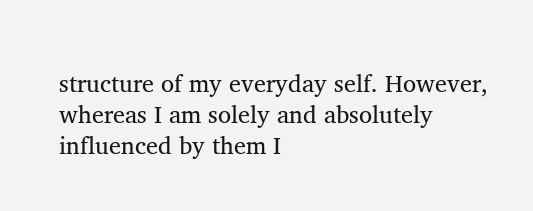structure of my everyday self. However, whereas I am solely and absolutely influenced by them I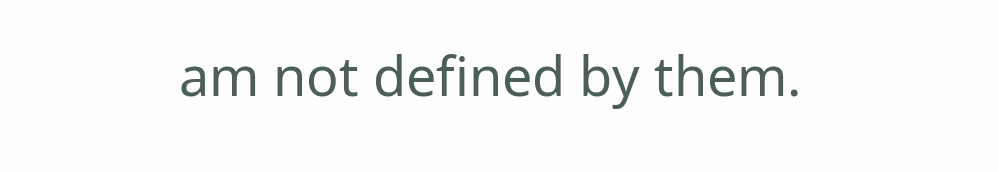am not defined by them.